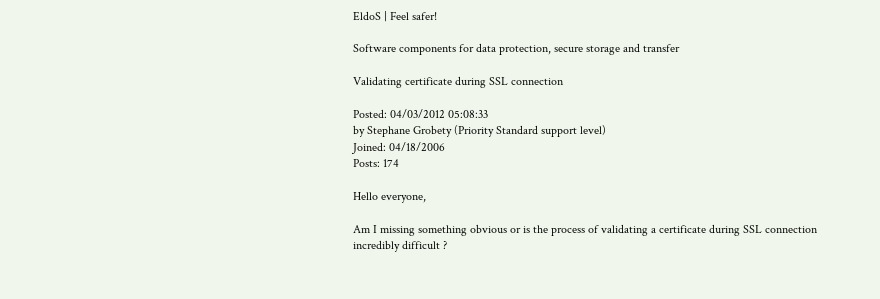EldoS | Feel safer!

Software components for data protection, secure storage and transfer

Validating certificate during SSL connection

Posted: 04/03/2012 05:08:33
by Stephane Grobety (Priority Standard support level)
Joined: 04/18/2006
Posts: 174

Hello everyone,

Am I missing something obvious or is the process of validating a certificate during SSL connection incredibly difficult ?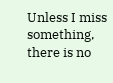Unless I miss something, there is no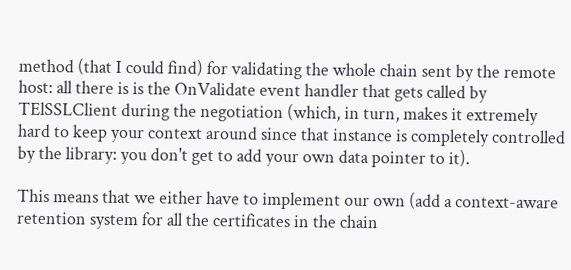method (that I could find) for validating the whole chain sent by the remote host: all there is is the OnValidate event handler that gets called by TElSSLClient during the negotiation (which, in turn, makes it extremely hard to keep your context around since that instance is completely controlled by the library: you don't get to add your own data pointer to it).

This means that we either have to implement our own (add a context-aware retention system for all the certificates in the chain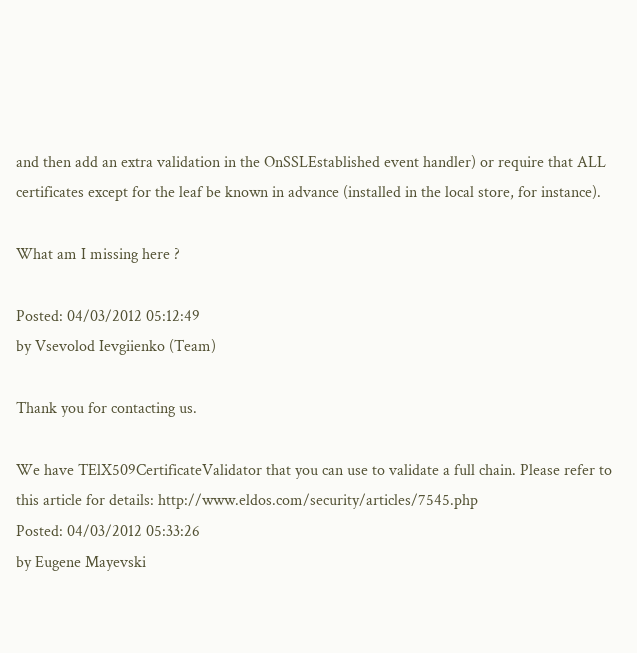and then add an extra validation in the OnSSLEstablished event handler) or require that ALL certificates except for the leaf be known in advance (installed in the local store, for instance).

What am I missing here ?

Posted: 04/03/2012 05:12:49
by Vsevolod Ievgiienko (Team)

Thank you for contacting us.

We have TElX509CertificateValidator that you can use to validate a full chain. Please refer to this article for details: http://www.eldos.com/security/articles/7545.php
Posted: 04/03/2012 05:33:26
by Eugene Mayevski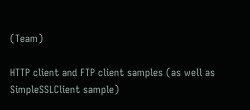(Team)

HTTP client and FTP client samples (as well as SimpleSSLClient sample)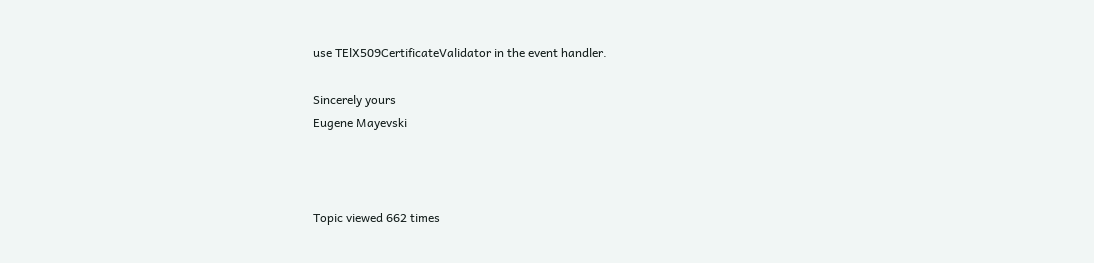use TElX509CertificateValidator in the event handler.

Sincerely yours
Eugene Mayevski



Topic viewed 662 times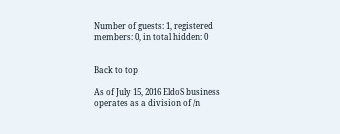Number of guests: 1, registered members: 0, in total hidden: 0


Back to top

As of July 15, 2016 EldoS business operates as a division of /n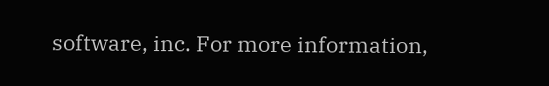software, inc. For more information,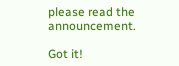please read the announcement.

Got it!